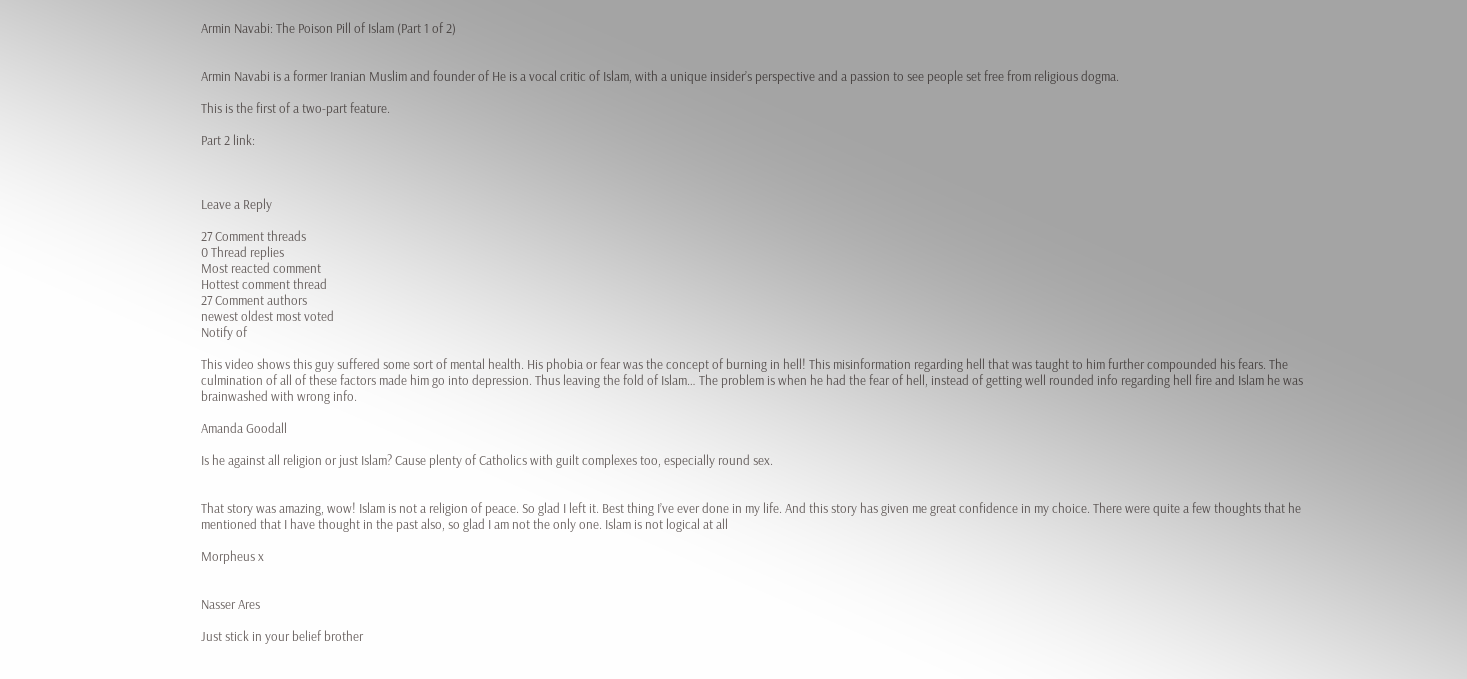Armin Navabi: The Poison Pill of Islam (Part 1 of 2)


Armin Navabi is a former Iranian Muslim and founder of He is a vocal critic of Islam, with a unique insider’s perspective and a passion to see people set free from religious dogma.

This is the first of a two-part feature.

Part 2 link:



Leave a Reply

27 Comment threads
0 Thread replies
Most reacted comment
Hottest comment thread
27 Comment authors
newest oldest most voted
Notify of

This video shows this guy suffered some sort of mental health. His phobia or fear was the concept of burning in hell! This misinformation regarding hell that was taught to him further compounded his fears. The culmination of all of these factors made him go into depression. Thus leaving the fold of Islam… The problem is when he had the fear of hell, instead of getting well rounded info regarding hell fire and Islam he was brainwashed with wrong info.

Amanda Goodall

Is he against all religion or just Islam? Cause plenty of Catholics with guilt complexes too, especially round sex.


That story was amazing, wow! Islam is not a religion of peace. So glad I left it. Best thing I’ve ever done in my life. And this story has given me great confidence in my choice. There were quite a few thoughts that he mentioned that I have thought in the past also, so glad I am not the only one. Islam is not logical at all

Morpheus x


Nasser Ares

Just stick in your belief brother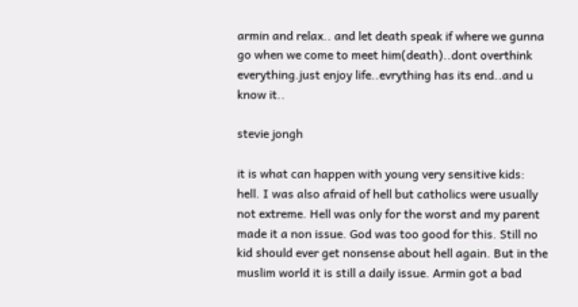armin and relax.. and let death speak if where we gunna go when we come to meet him(death)..dont overthink everything.just enjoy life..evrything has its end..and u know it..

stevie jongh

it is what can happen with young very sensitive kids: hell. I was also afraid of hell but catholics were usually not extreme. Hell was only for the worst and my parent made it a non issue. God was too good for this. Still no kid should ever get nonsense about hell again. But in the muslim world it is still a daily issue. Armin got a bad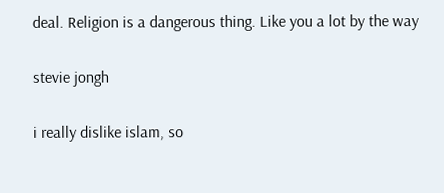deal. Religion is a dangerous thing. Like you a lot by the way

stevie jongh

i really dislike islam, so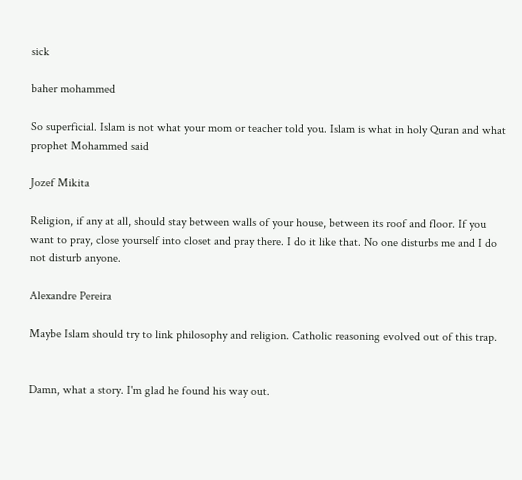sick

baher mohammed

So superficial. Islam is not what your mom or teacher told you. Islam is what in holy Quran and what prophet Mohammed said

Jozef Mikita

Religion, if any at all, should stay between walls of your house, between its roof and floor. If you want to pray, close yourself into closet and pray there. I do it like that. No one disturbs me and I do not disturb anyone.

Alexandre Pereira

Maybe Islam should try to link philosophy and religion. Catholic reasoning evolved out of this trap.


Damn, what a story. I'm glad he found his way out.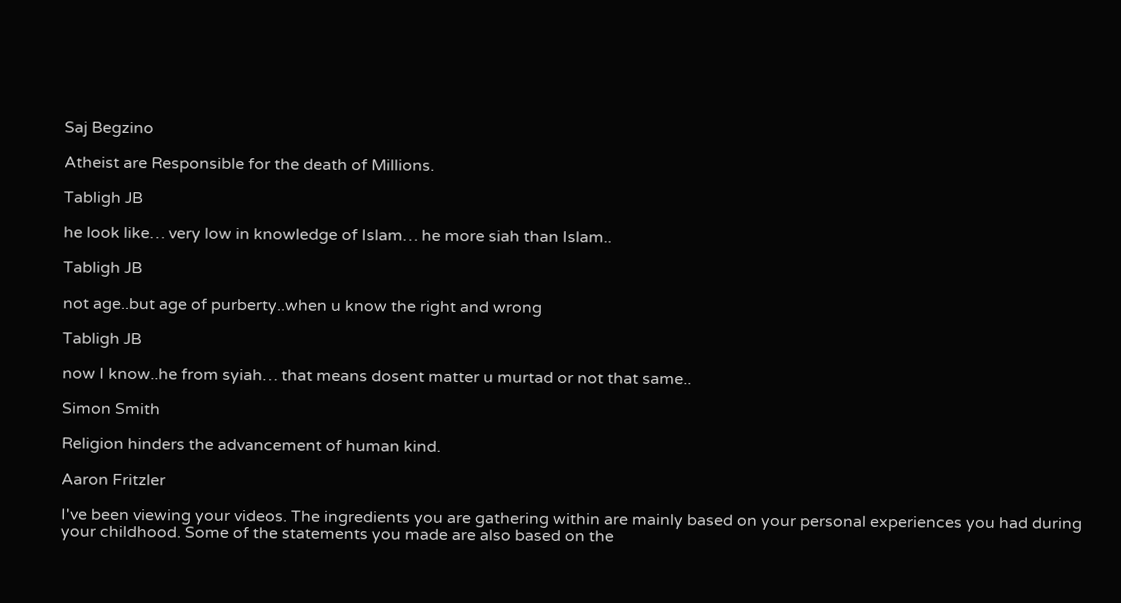Saj Begzino

Atheist are Responsible for the death of Millions.

Tabligh JB

he look like… very low in knowledge of Islam… he more siah than Islam..

Tabligh JB

not age..but age of purberty..when u know the right and wrong

Tabligh JB

now I know..he from syiah… that means dosent matter u murtad or not that same..

Simon Smith

Religion hinders the advancement of human kind.

Aaron Fritzler

I've been viewing your videos. The ingredients you are gathering within are mainly based on your personal experiences you had during your childhood. Some of the statements you made are also based on the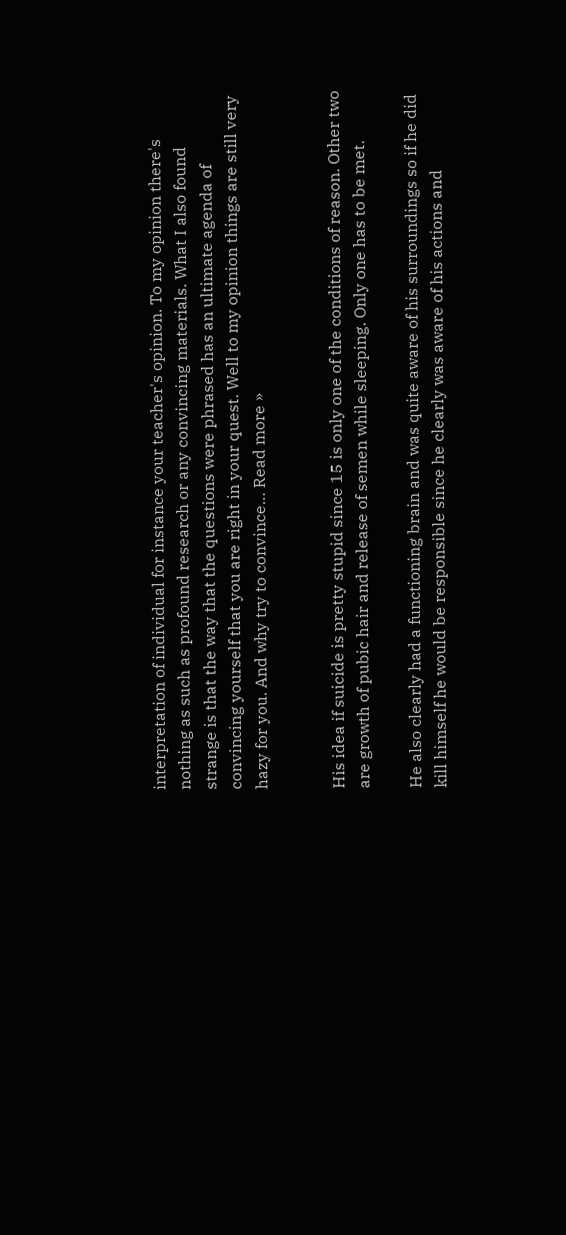interpretation of individual for instance your teacher's opinion. To my opinion there's nothing as such as profound research or any convincing materials. What I also found strange is that the way that the questions were phrased has an ultimate agenda of convincing yourself that you are right in your quest. Well to my opinion things are still very hazy for you. And why try to convince… Read more »


His idea if suicide is pretty stupid since 15 is only one of the conditions of reason. Other two are growth of pubic hair and release of semen while sleeping. Only one has to be met.

He also clearly had a functioning brain and was quite aware of his surroundings so if he did kill himself he would be responsible since he clearly was aware of his actions and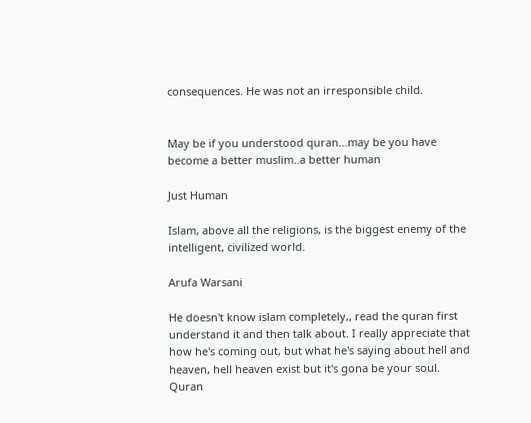consequences. He was not an irresponsible child.


May be if you understood quran…may be you have become a better muslim..a better human

Just Human

Islam, above all the religions, is the biggest enemy of the intelligent, civilized world.

Arufa Warsani

He doesn't know islam completely,, read the quran first understand it and then talk about. I really appreciate that how he's coming out, but what he's saying about hell and heaven, hell heaven exist but it's gona be your soul. Quran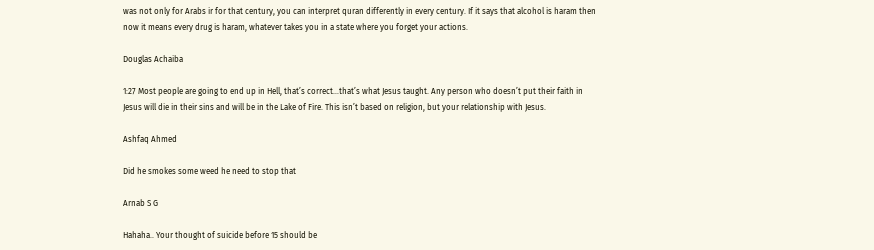was not only for Arabs ir for that century, you can interpret quran differently in every century. If it says that alcohol is haram then now it means every drug is haram, whatever takes you in a state where you forget your actions.

Douglas Achaiba

1:27 Most people are going to end up in Hell, that’s correct…that’s what Jesus taught. Any person who doesn’t put their faith in Jesus will die in their sins and will be in the Lake of Fire. This isn’t based on religion, but your relationship with Jesus.

Ashfaq Ahmed

Did he smokes some weed he need to stop that

Arnab S G

Hahaha.. Your thought of suicide before 15 should be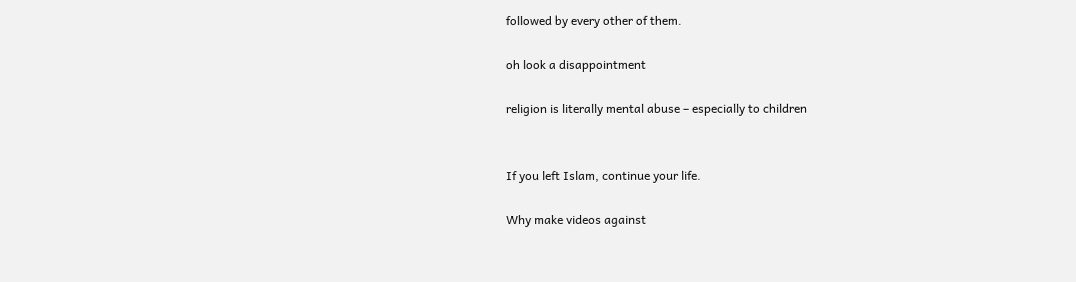followed by every other of them.

oh look a disappointment

religion is literally mental abuse – especially to children


If you left Islam, continue your life.

Why make videos against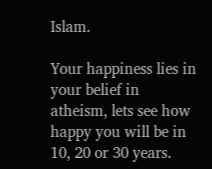Islam.

Your happiness lies in your belief in atheism, lets see how happy you will be in 10, 20 or 30 years.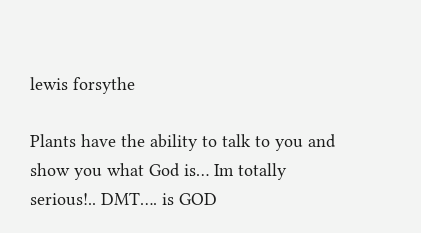lewis forsythe

Plants have the ability to talk to you and show you what God is… Im totally serious!.. DMT…. is GOD